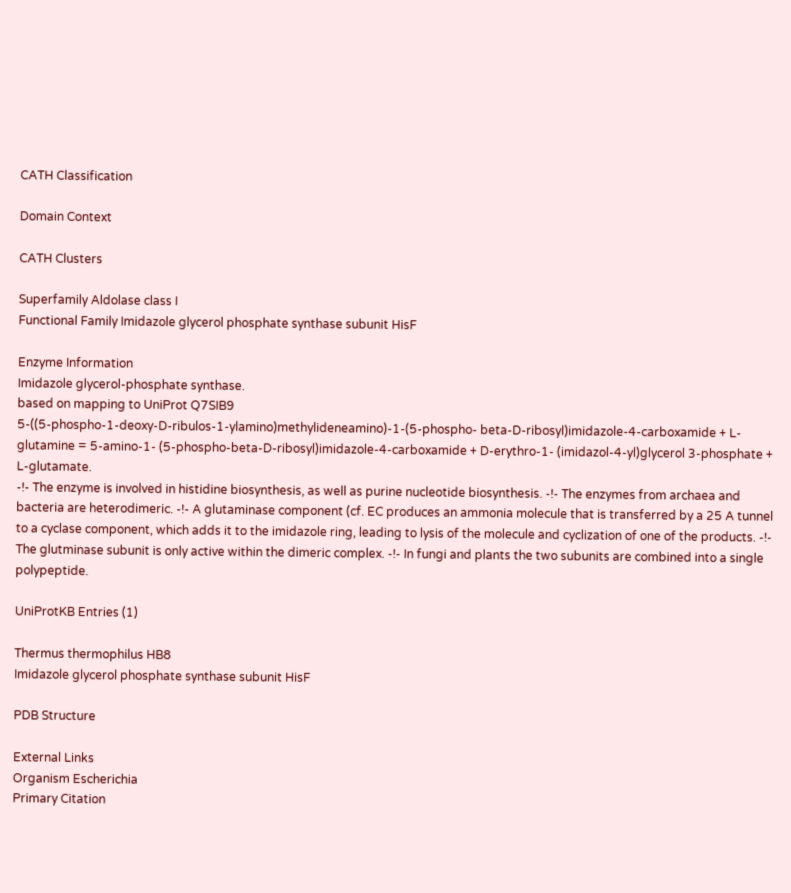CATH Classification

Domain Context

CATH Clusters

Superfamily Aldolase class I
Functional Family Imidazole glycerol phosphate synthase subunit HisF

Enzyme Information
Imidazole glycerol-phosphate synthase.
based on mapping to UniProt Q7SIB9
5-((5-phospho-1-deoxy-D-ribulos-1-ylamino)methylideneamino)-1-(5-phospho- beta-D-ribosyl)imidazole-4-carboxamide + L-glutamine = 5-amino-1- (5-phospho-beta-D-ribosyl)imidazole-4-carboxamide + D-erythro-1- (imidazol-4-yl)glycerol 3-phosphate + L-glutamate.
-!- The enzyme is involved in histidine biosynthesis, as well as purine nucleotide biosynthesis. -!- The enzymes from archaea and bacteria are heterodimeric. -!- A glutaminase component (cf. EC produces an ammonia molecule that is transferred by a 25 A tunnel to a cyclase component, which adds it to the imidazole ring, leading to lysis of the molecule and cyclization of one of the products. -!- The glutminase subunit is only active within the dimeric complex. -!- In fungi and plants the two subunits are combined into a single polypeptide.

UniProtKB Entries (1)

Thermus thermophilus HB8
Imidazole glycerol phosphate synthase subunit HisF

PDB Structure

External Links
Organism Escherichia
Primary Citation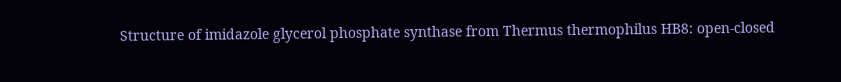Structure of imidazole glycerol phosphate synthase from Thermus thermophilus HB8: open-closed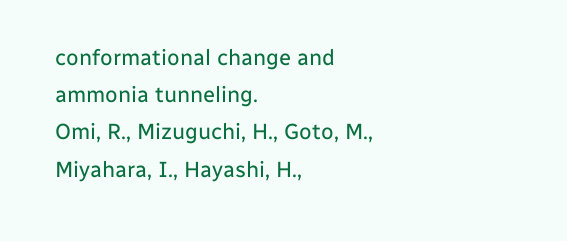conformational change and ammonia tunneling.
Omi, R., Mizuguchi, H., Goto, M., Miyahara, I., Hayashi, H.,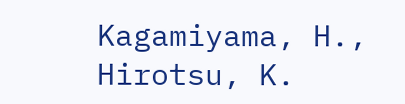Kagamiyama, H., Hirotsu, K.